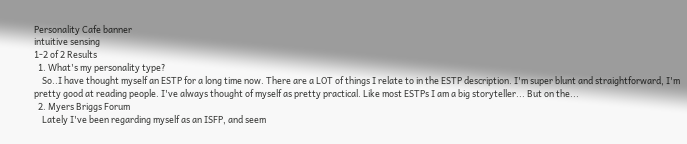Personality Cafe banner
intuitive sensing
1-2 of 2 Results
  1. What's my personality type?
    So..I have thought myself an ESTP for a long time now. There are a LOT of things I relate to in the ESTP description. I'm super blunt and straightforward, I'm pretty good at reading people. I've always thought of myself as pretty practical. Like most ESTPs I am a big storyteller... But on the...
  2. Myers Briggs Forum
    Lately I've been regarding myself as an ISFP, and seem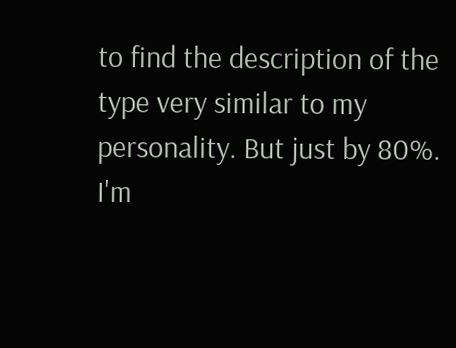to find the description of the type very similar to my personality. But just by 80%. I'm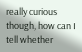really curious though, how can I tell whether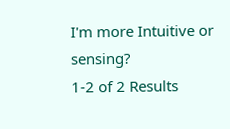I'm more Intuitive or sensing?
1-2 of 2 Results